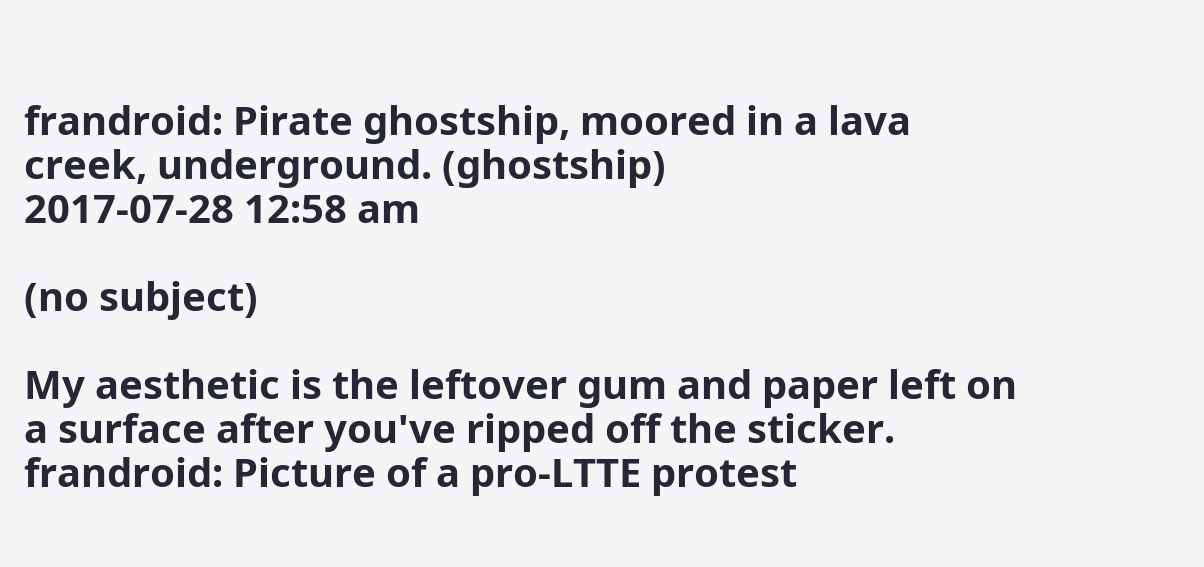frandroid: Pirate ghostship, moored in a lava creek, underground. (ghostship)
2017-07-28 12:58 am

(no subject)

My aesthetic is the leftover gum and paper left on a surface after you've ripped off the sticker.
frandroid: Picture of a pro-LTTE protest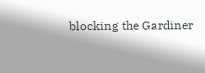blocking the Gardiner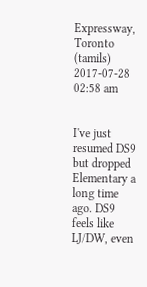Expressway, Toronto (tamils)
2017-07-28 02:58 am


I've just resumed DS9 but dropped Elementary a long time ago. DS9 feels like LJ/DW, even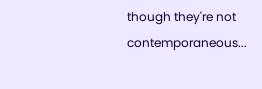though they're not contemporaneous...